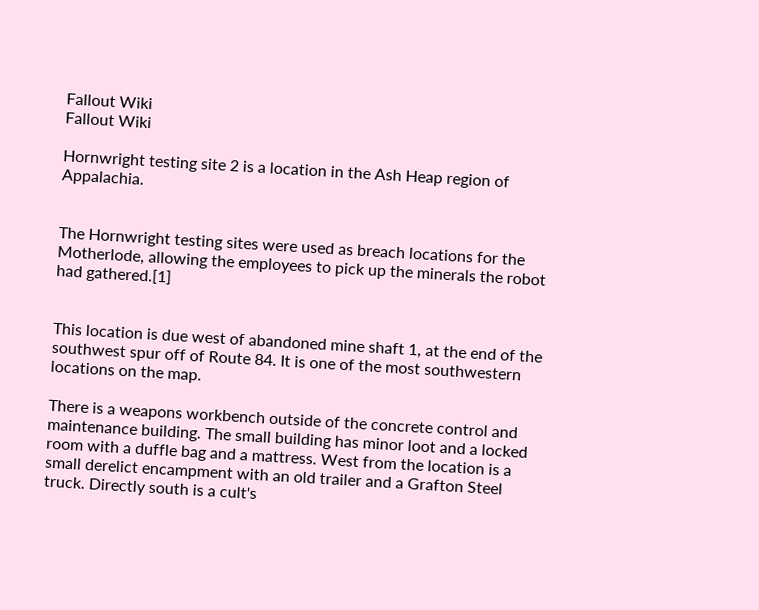Fallout Wiki
Fallout Wiki

Hornwright testing site 2 is a location in the Ash Heap region of Appalachia.


The Hornwright testing sites were used as breach locations for the Motherlode, allowing the employees to pick up the minerals the robot had gathered.[1]


This location is due west of abandoned mine shaft 1, at the end of the southwest spur off of Route 84. It is one of the most southwestern locations on the map.

There is a weapons workbench outside of the concrete control and maintenance building. The small building has minor loot and a locked room with a duffle bag and a mattress. West from the location is a small derelict encampment with an old trailer and a Grafton Steel truck. Directly south is a cult's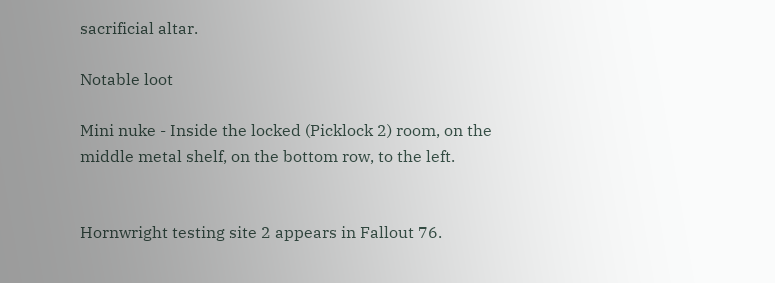sacrificial altar.

Notable loot

Mini nuke - Inside the locked (Picklock 2) room, on the middle metal shelf, on the bottom row, to the left.


Hornwright testing site 2 appears in Fallout 76.